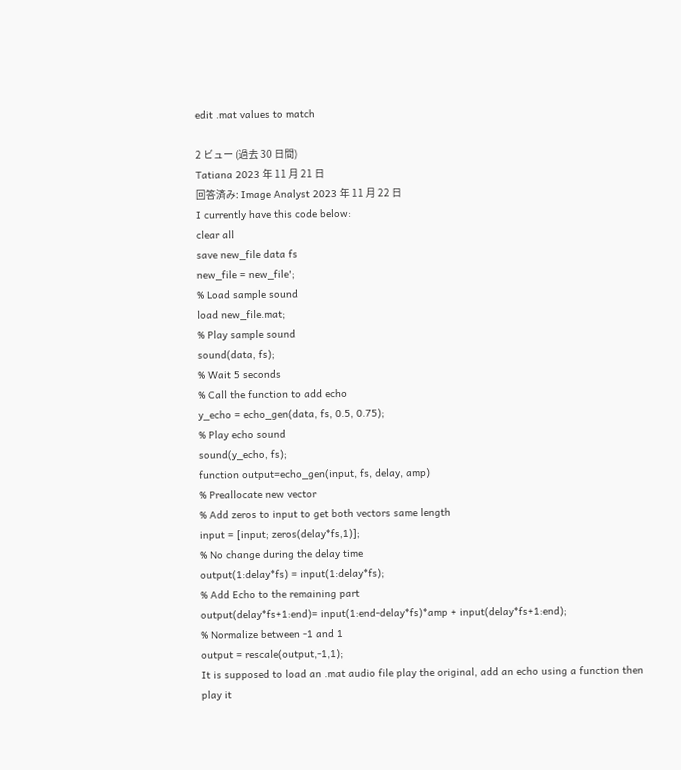edit .mat values to match

2 ビュー (過去 30 日間)
Tatiana 2023 年 11 月 21 日
回答済み: Image Analyst 2023 年 11 月 22 日
I currently have this code below:
clear all
save new_file data fs
new_file = new_file';
% Load sample sound
load new_file.mat;
% Play sample sound
sound(data, fs);
% Wait 5 seconds
% Call the function to add echo
y_echo = echo_gen(data, fs, 0.5, 0.75);
% Play echo sound
sound(y_echo, fs);
function output=echo_gen(input, fs, delay, amp)
% Preallocate new vector
% Add zeros to input to get both vectors same length
input = [input; zeros(delay*fs,1)];
% No change during the delay time
output(1:delay*fs) = input(1:delay*fs);
% Add Echo to the remaining part
output(delay*fs+1:end)= input(1:end-delay*fs)*amp + input(delay*fs+1:end);
% Normalize between -1 and 1
output = rescale(output,-1,1);
It is supposed to load an .mat audio file play the original, add an echo using a function then play it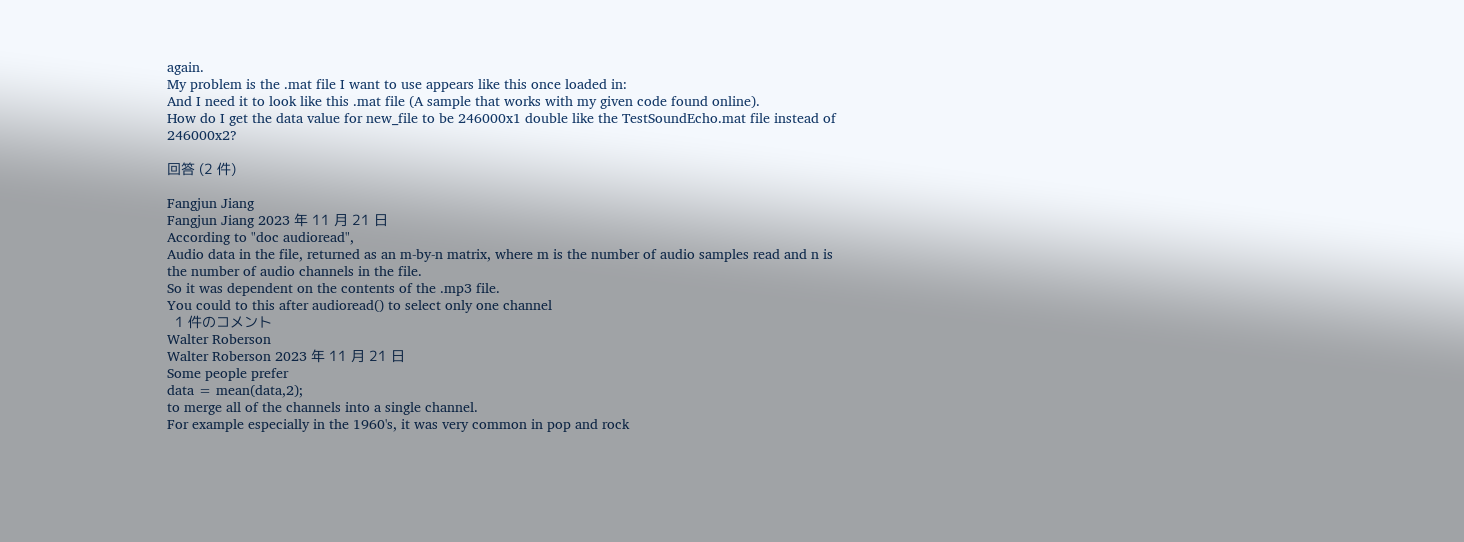again.
My problem is the .mat file I want to use appears like this once loaded in:
And I need it to look like this .mat file (A sample that works with my given code found online).
How do I get the data value for new_file to be 246000x1 double like the TestSoundEcho.mat file instead of 246000x2?

回答 (2 件)

Fangjun Jiang
Fangjun Jiang 2023 年 11 月 21 日
According to "doc audioread",
Audio data in the file, returned as an m-by-n matrix, where m is the number of audio samples read and n is the number of audio channels in the file.
So it was dependent on the contents of the .mp3 file.
You could to this after audioread() to select only one channel
  1 件のコメント
Walter Roberson
Walter Roberson 2023 年 11 月 21 日
Some people prefer
data = mean(data,2);
to merge all of the channels into a single channel.
For example especially in the 1960's, it was very common in pop and rock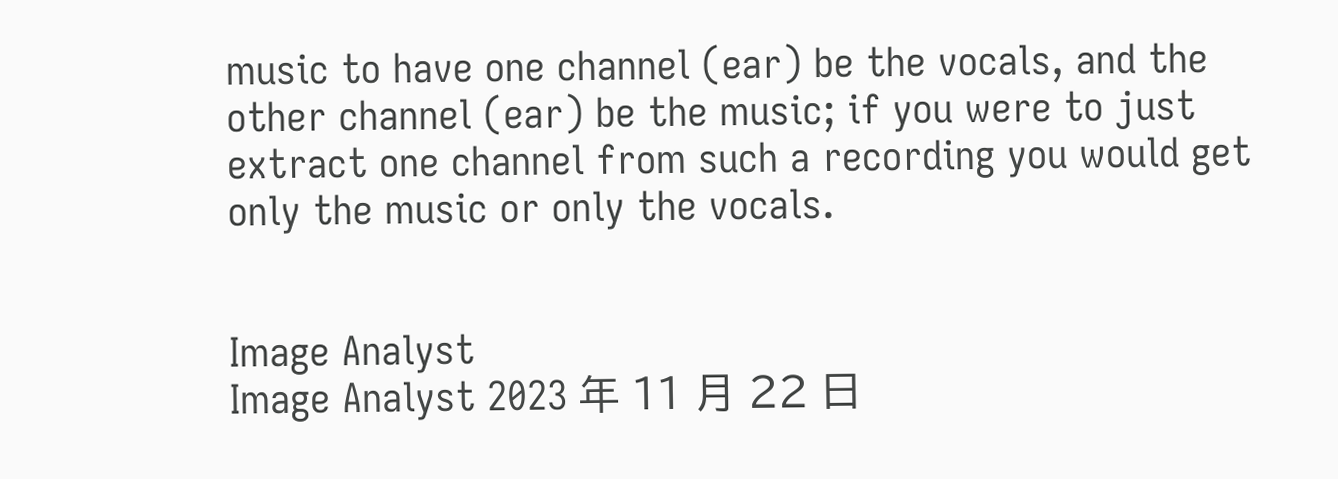music to have one channel (ear) be the vocals, and the other channel (ear) be the music; if you were to just extract one channel from such a recording you would get only the music or only the vocals.


Image Analyst
Image Analyst 2023 年 11 月 22 日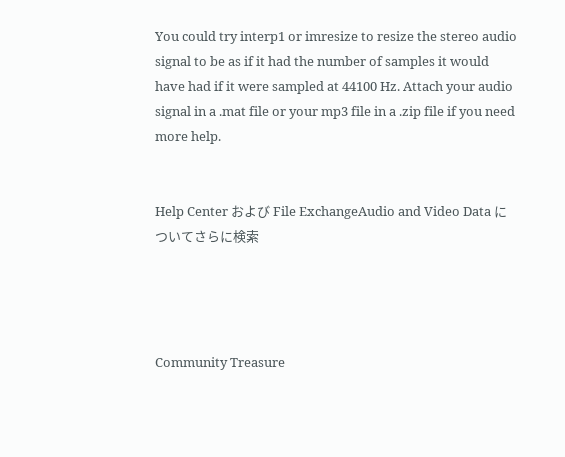You could try interp1 or imresize to resize the stereo audio signal to be as if it had the number of samples it would have had if it were sampled at 44100 Hz. Attach your audio signal in a .mat file or your mp3 file in a .zip file if you need more help.


Help Center および File ExchangeAudio and Video Data についてさらに検索




Community Treasure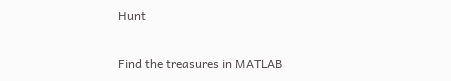Hunt

Find the treasures in MATLAB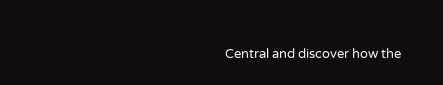Central and discover how the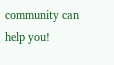community can help you!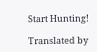Start Hunting!

Translated by